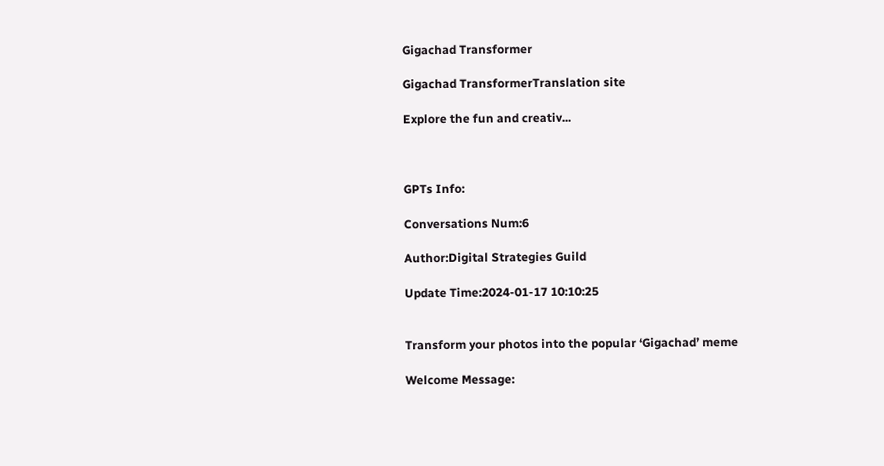Gigachad Transformer

Gigachad TransformerTranslation site

Explore the fun and creativ...



GPTs Info:

Conversations Num:6

Author:Digital Strategies Guild

Update Time:2024-01-17 10:10:25


Transform your photos into the popular ‘Gigachad’ meme

Welcome Message: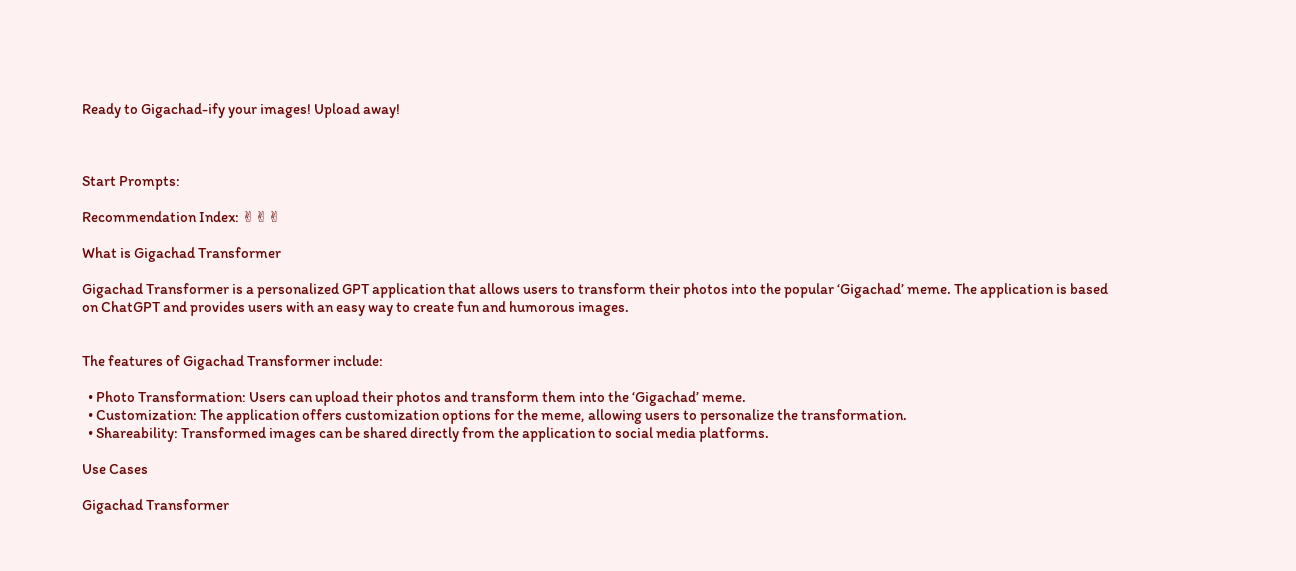Ready to Gigachad-ify your images! Upload away!



Start Prompts:

Recommendation Index: ✌✌✌

What is Gigachad Transformer

Gigachad Transformer is a personalized GPT application that allows users to transform their photos into the popular ‘Gigachad’ meme. The application is based on ChatGPT and provides users with an easy way to create fun and humorous images.


The features of Gigachad Transformer include:

  • Photo Transformation: Users can upload their photos and transform them into the ‘Gigachad’ meme.
  • Customization: The application offers customization options for the meme, allowing users to personalize the transformation.
  • Shareability: Transformed images can be shared directly from the application to social media platforms.

Use Cases

Gigachad Transformer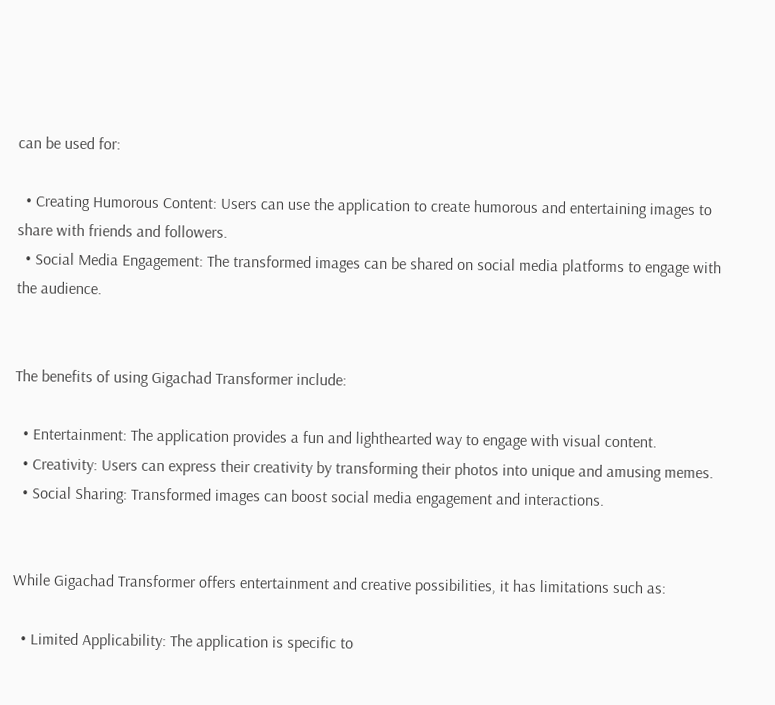can be used for:

  • Creating Humorous Content: Users can use the application to create humorous and entertaining images to share with friends and followers.
  • Social Media Engagement: The transformed images can be shared on social media platforms to engage with the audience.


The benefits of using Gigachad Transformer include:

  • Entertainment: The application provides a fun and lighthearted way to engage with visual content.
  • Creativity: Users can express their creativity by transforming their photos into unique and amusing memes.
  • Social Sharing: Transformed images can boost social media engagement and interactions.


While Gigachad Transformer offers entertainment and creative possibilities, it has limitations such as:

  • Limited Applicability: The application is specific to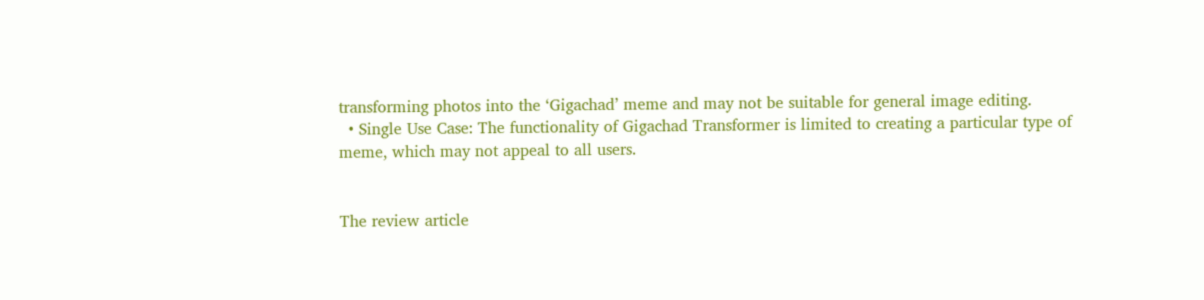transforming photos into the ‘Gigachad’ meme and may not be suitable for general image editing.
  • Single Use Case: The functionality of Gigachad Transformer is limited to creating a particular type of meme, which may not appeal to all users.


The review article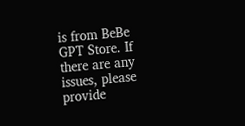is from BeBe GPT Store. If there are any issues, please provide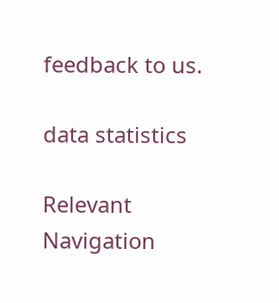feedback to us.

data statistics

Relevant Navigation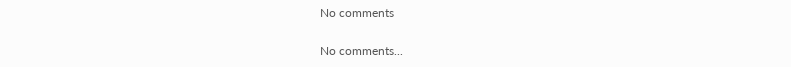No comments

No comments...